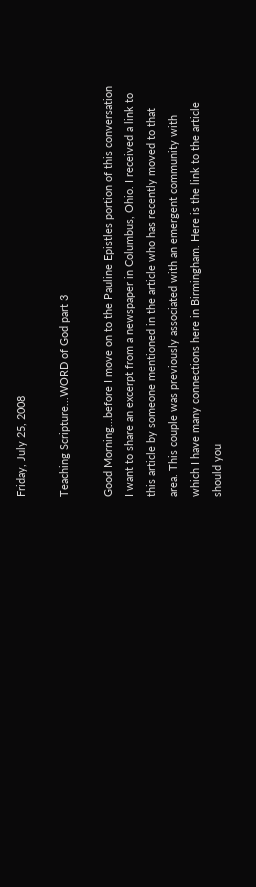Friday, July 25, 2008

Teaching Scripture...WORD of God part 3

Good Morning...before I move on to the Pauline Epistles portion of this conversation I want to share an excerpt from a newspaper in Columbus, Ohio. I received a link to this article by someone mentioned in the article who has recently moved to that area. This couple was previously associated with an emergent community with which I have many connections here in Birmingham. Here is the link to the article should you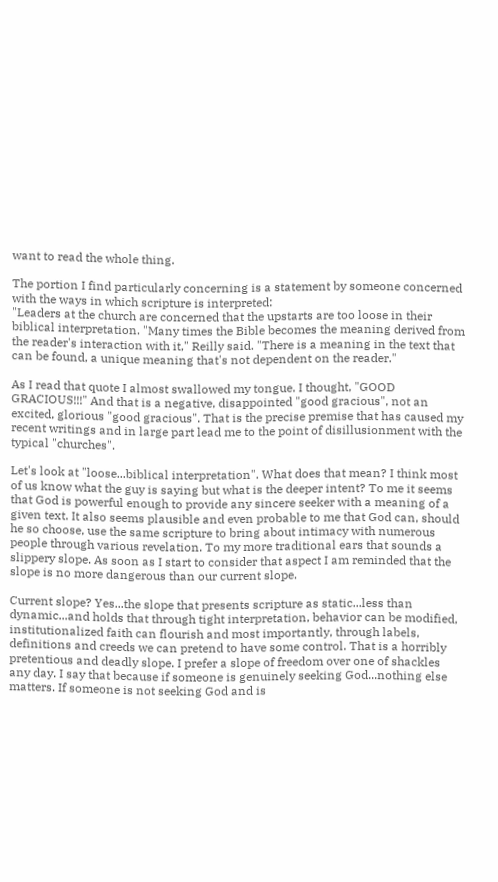want to read the whole thing.

The portion I find particularly concerning is a statement by someone concerned with the ways in which scripture is interpreted:
"Leaders at the church are concerned that the upstarts are too loose in their biblical interpretation. "Many times the Bible becomes the meaning derived from the reader's interaction with it," Reilly said. "There is a meaning in the text that can be found, a unique meaning that's not dependent on the reader."

As I read that quote I almost swallowed my tongue. I thought, "GOOD GRACIOUS!!!" And that is a negative, disappointed "good gracious", not an excited, glorious "good gracious". That is the precise premise that has caused my recent writings and in large part lead me to the point of disillusionment with the typical "churches".

Let's look at "loose...biblical interpretation". What does that mean? I think most of us know what the guy is saying but what is the deeper intent? To me it seems that God is powerful enough to provide any sincere seeker with a meaning of a given text. It also seems plausible and even probable to me that God can, should he so choose, use the same scripture to bring about intimacy with numerous people through various revelation. To my more traditional ears that sounds a slippery slope. As soon as I start to consider that aspect I am reminded that the slope is no more dangerous than our current slope.

Current slope? Yes...the slope that presents scripture as static...less than dynamic...and holds that through tight interpretation, behavior can be modified, institutionalized faith can flourish and most importantly, through labels, definitions and creeds we can pretend to have some control. That is a horribly pretentious and deadly slope. I prefer a slope of freedom over one of shackles any day. I say that because if someone is genuinely seeking God...nothing else matters. If someone is not seeking God and is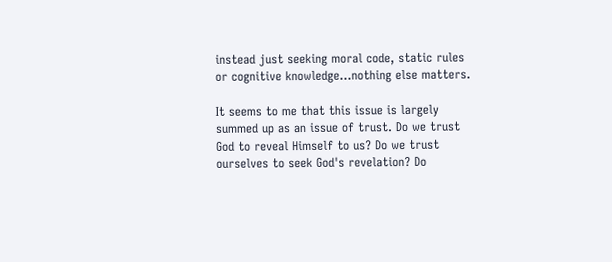instead just seeking moral code, static rules or cognitive knowledge...nothing else matters.

It seems to me that this issue is largely summed up as an issue of trust. Do we trust God to reveal Himself to us? Do we trust ourselves to seek God's revelation? Do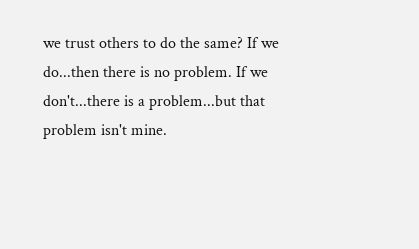we trust others to do the same? If we do...then there is no problem. If we don't...there is a problem...but that problem isn't mine.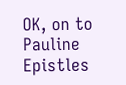OK, on to Pauline Epistles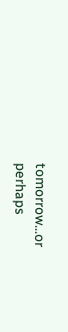tomorrow...or perhaps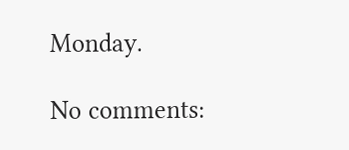Monday.

No comments: